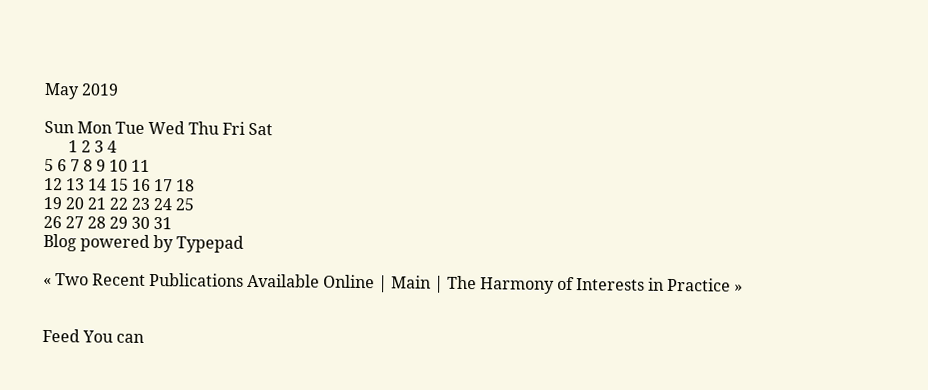May 2019

Sun Mon Tue Wed Thu Fri Sat
      1 2 3 4
5 6 7 8 9 10 11
12 13 14 15 16 17 18
19 20 21 22 23 24 25
26 27 28 29 30 31
Blog powered by Typepad

« Two Recent Publications Available Online | Main | The Harmony of Interests in Practice »


Feed You can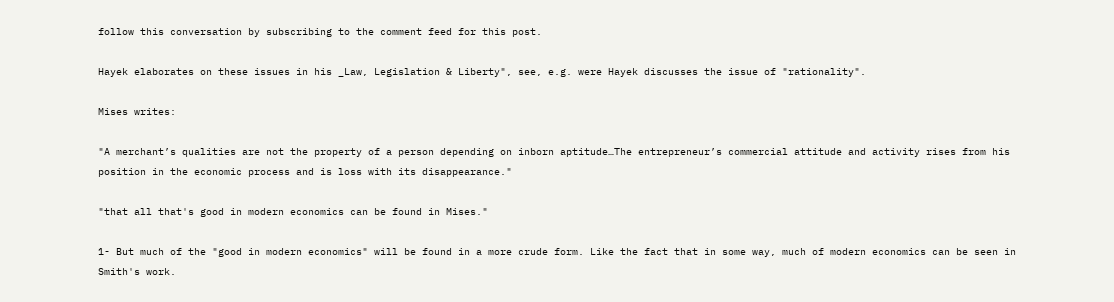follow this conversation by subscribing to the comment feed for this post.

Hayek elaborates on these issues in his _Law, Legislation & Liberty", see, e.g. were Hayek discusses the issue of "rationality".

Mises writes:

"A merchant’s qualities are not the property of a person depending on inborn aptitude…The entrepreneur’s commercial attitude and activity rises from his position in the economic process and is loss with its disappearance."

"that all that's good in modern economics can be found in Mises."

1- But much of the "good in modern economics" will be found in a more crude form. Like the fact that in some way, much of modern economics can be seen in Smith's work.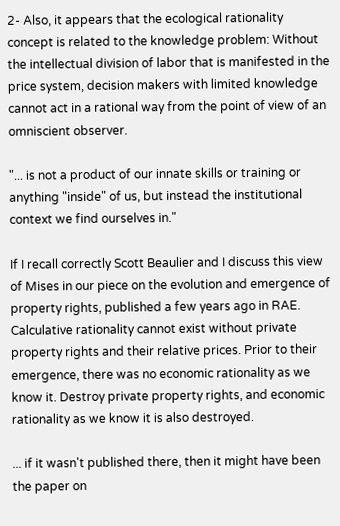2- Also, it appears that the ecological rationality concept is related to the knowledge problem: Without the intellectual division of labor that is manifested in the price system, decision makers with limited knowledge cannot act in a rational way from the point of view of an omniscient observer.

"... is not a product of our innate skills or training or anything "inside" of us, but instead the institutional context we find ourselves in."

If I recall correctly Scott Beaulier and I discuss this view of Mises in our piece on the evolution and emergence of property rights, published a few years ago in RAE. Calculative rationality cannot exist without private property rights and their relative prices. Prior to their emergence, there was no economic rationality as we know it. Destroy private property rights, and economic rationality as we know it is also destroyed.

... if it wasn't published there, then it might have been the paper on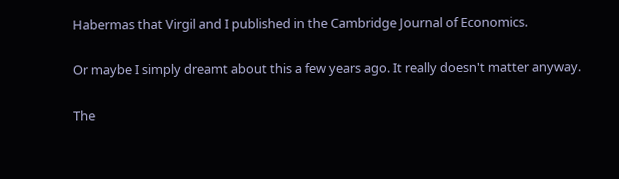Habermas that Virgil and I published in the Cambridge Journal of Economics.

Or maybe I simply dreamt about this a few years ago. It really doesn't matter anyway.

The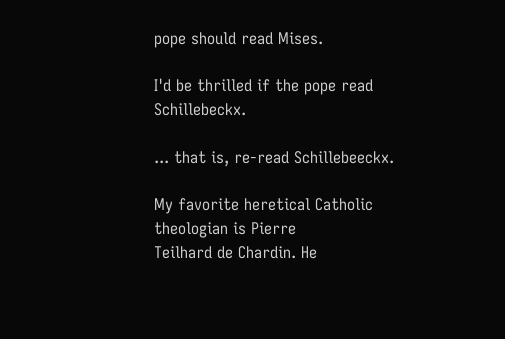pope should read Mises.

I'd be thrilled if the pope read Schillebeckx.

... that is, re-read Schillebeeckx.

My favorite heretical Catholic theologian is Pierre
Teilhard de Chardin. He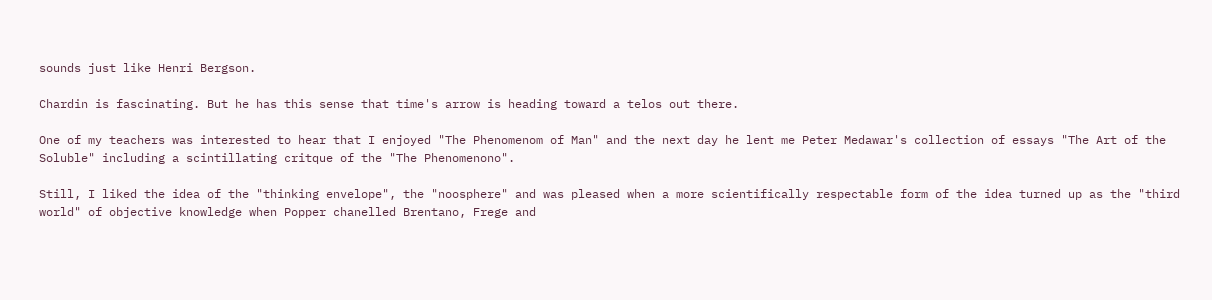sounds just like Henri Bergson.

Chardin is fascinating. But he has this sense that time's arrow is heading toward a telos out there.

One of my teachers was interested to hear that I enjoyed "The Phenomenom of Man" and the next day he lent me Peter Medawar's collection of essays "The Art of the Soluble" including a scintillating critque of the "The Phenomenono".

Still, I liked the idea of the "thinking envelope", the "noosphere" and was pleased when a more scientifically respectable form of the idea turned up as the "third world" of objective knowledge when Popper chanelled Brentano, Frege and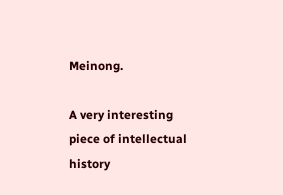Meinong.

A very interesting piece of intellectual history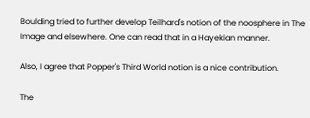Boulding tried to further develop Teilhard's notion of the noosphere in The Image and elsewhere. One can read that in a Hayekian manner.

Also, I agree that Popper's Third World notion is a nice contribution.

The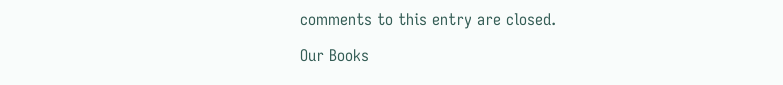comments to this entry are closed.

Our Books